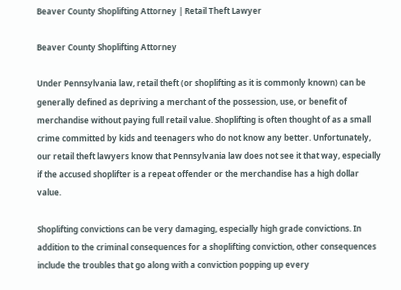Beaver County Shoplifting Attorney | Retail Theft Lawyer

Beaver County Shoplifting Attorney

Under Pennsylvania law, retail theft (or shoplifting as it is commonly known) can be generally defined as depriving a merchant of the possession, use, or benefit of merchandise without paying full retail value. Shoplifting is often thought of as a small crime committed by kids and teenagers who do not know any better. Unfortunately, our retail theft lawyers know that Pennsylvania law does not see it that way, especially if the accused shoplifter is a repeat offender or the merchandise has a high dollar value.

Shoplifting convictions can be very damaging, especially high grade convictions. In addition to the criminal consequences for a shoplifting conviction, other consequences include the troubles that go along with a conviction popping up every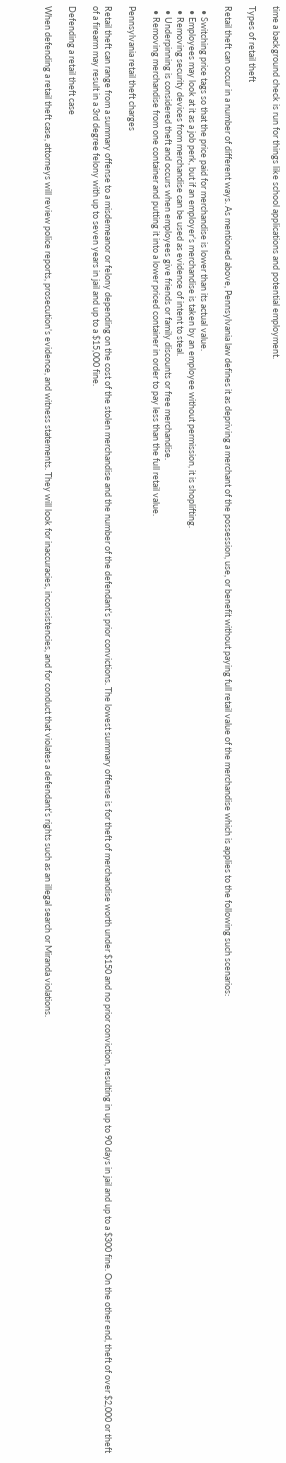time a background check is run for things like school applications and potential employment.

Types of retail theft

Retail theft can occur in a number of different ways. As mentioned above, Pennsylvania law defines it as depriving a merchant of the possession, use, or benefit without paying full retail value of the merchandise which is applies to the following such scenarios:

  • Switching price tags so that the price paid for merchandise is lower than its actual value.
  • Employees may look at it as a job perk, but if an employer’s merchandise is taken by an employee without permission, it is shoplifting.
  • Removing security devices from merchandise can be used as evidence of intent to steal.
  • Underpinning is considered theft and occurs when employees give friends or family discounts or free merchandise.
  • Removing merchandise from one container and putting it into a lower priced container in order to pay less than the full retail value.

Pennsylvania retail theft charges

Retail theft can range from a summary offense to a misdemeanor or felony depending on the cost of the stolen merchandise and the number of the defendant’s prior convictions. The lowest summary offense is for theft of merchandise worth under $150 and no prior conviction, resulting in up to 90 days in jail and up to a $300 fine. On the other end, theft of over $2,000 or theft of a firearm may result in a 3rd degree felony with up to seven years in jail and up to a $15,000 fine.

Defending a retail theft case

When defending a retail theft case, attorneys will review police reports, prosecution’s evidence, and witness statements. They will look for inaccuracies, inconsistencies, and for conduct that violates a defendant’s rights such as an illegal search or Miranda violations.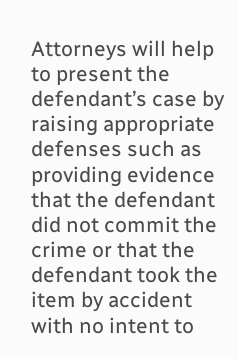Attorneys will help to present the defendant’s case by raising appropriate defenses such as providing evidence that the defendant did not commit the crime or that the defendant took the item by accident with no intent to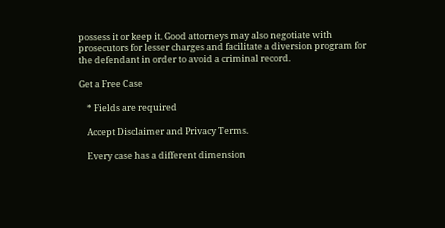possess it or keep it. Good attorneys may also negotiate with prosecutors for lesser charges and facilitate a diversion program for the defendant in order to avoid a criminal record.

Get a Free Case

    * Fields are required

    Accept Disclaimer and Privacy Terms.

    Every case has a different dimension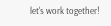let's work together!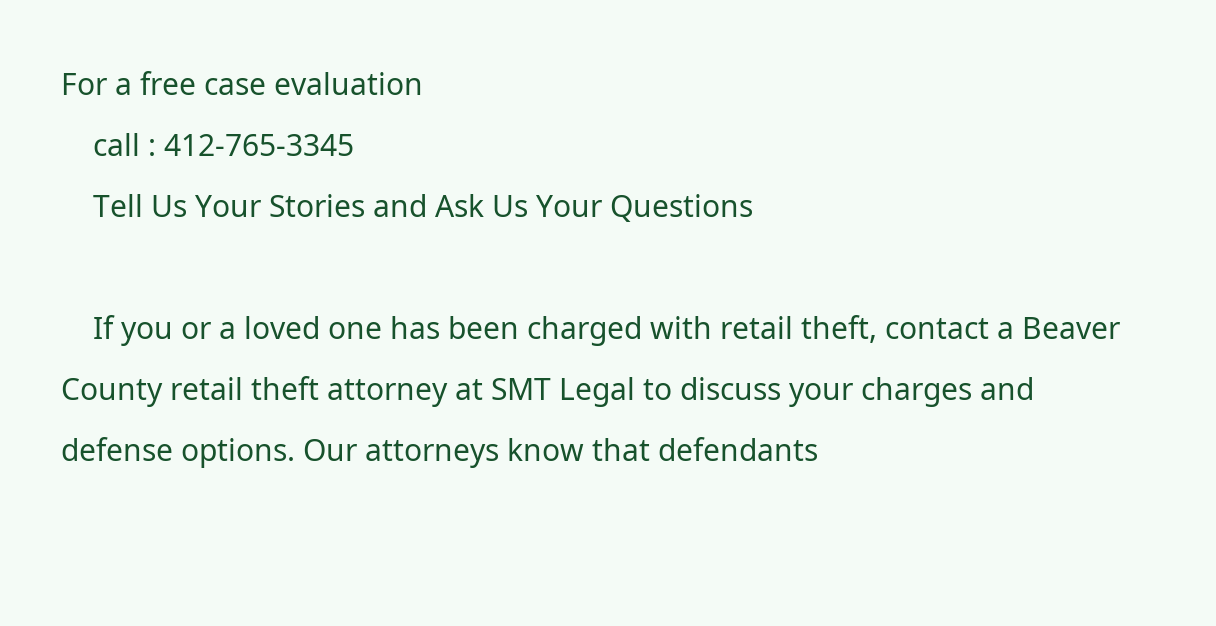For a free case evaluation
    call : 412-765-3345
    Tell Us Your Stories and Ask Us Your Questions

    If you or a loved one has been charged with retail theft, contact a Beaver County retail theft attorney at SMT Legal to discuss your charges and defense options. Our attorneys know that defendants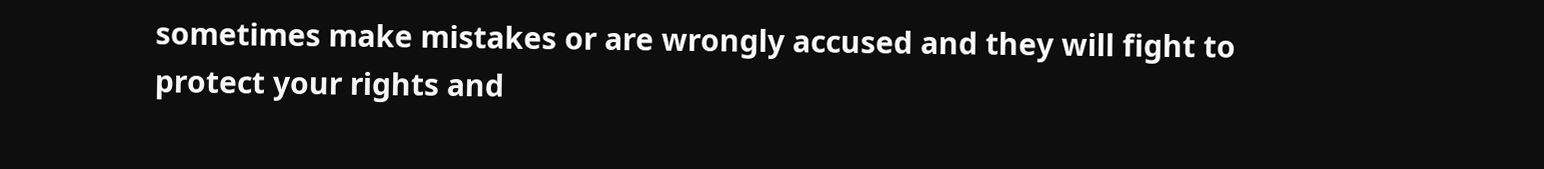sometimes make mistakes or are wrongly accused and they will fight to protect your rights and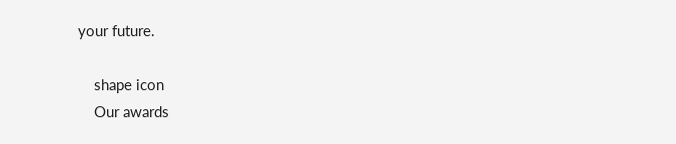your future.

    shape icon
    Our awards